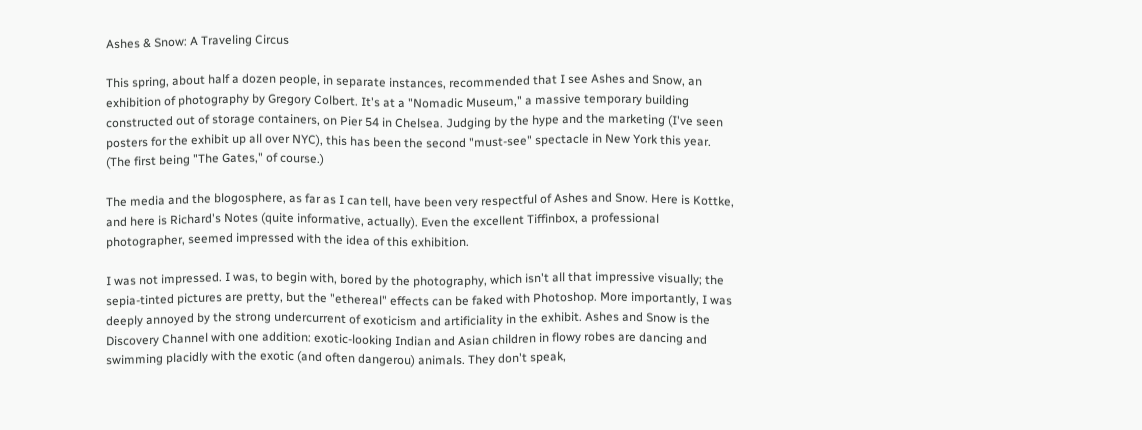Ashes & Snow: A Traveling Circus

This spring, about half a dozen people, in separate instances, recommended that I see Ashes and Snow, an exhibition of photography by Gregory Colbert. It's at a "Nomadic Museum," a massive temporary building constructed out of storage containers, on Pier 54 in Chelsea. Judging by the hype and the marketing (I've seen posters for the exhibit up all over NYC), this has been the second "must-see" spectacle in New York this year. (The first being "The Gates," of course.)

The media and the blogosphere, as far as I can tell, have been very respectful of Ashes and Snow. Here is Kottke, and here is Richard's Notes (quite informative, actually). Even the excellent Tiffinbox, a professional photographer, seemed impressed with the idea of this exhibition.

I was not impressed. I was, to begin with, bored by the photography, which isn't all that impressive visually; the sepia-tinted pictures are pretty, but the "ethereal" effects can be faked with Photoshop. More importantly, I was deeply annoyed by the strong undercurrent of exoticism and artificiality in the exhibit. Ashes and Snow is the Discovery Channel with one addition: exotic-looking Indian and Asian children in flowy robes are dancing and swimming placidly with the exotic (and often dangerou) animals. They don't speak,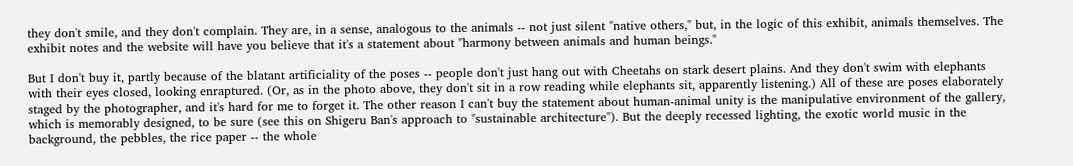they don't smile, and they don't complain. They are, in a sense, analogous to the animals -- not just silent "native others," but, in the logic of this exhibit, animals themselves. The exhibit notes and the website will have you believe that it's a statement about "harmony between animals and human beings."

But I don't buy it, partly because of the blatant artificiality of the poses -- people don't just hang out with Cheetahs on stark desert plains. And they don't swim with elephants with their eyes closed, looking enraptured. (Or, as in the photo above, they don't sit in a row reading while elephants sit, apparently listening.) All of these are poses elaborately staged by the photographer, and it's hard for me to forget it. The other reason I can't buy the statement about human-animal unity is the manipulative environment of the gallery, which is memorably designed, to be sure (see this on Shigeru Ban's approach to "sustainable architecture"). But the deeply recessed lighting, the exotic world music in the background, the pebbles, the rice paper -- the whole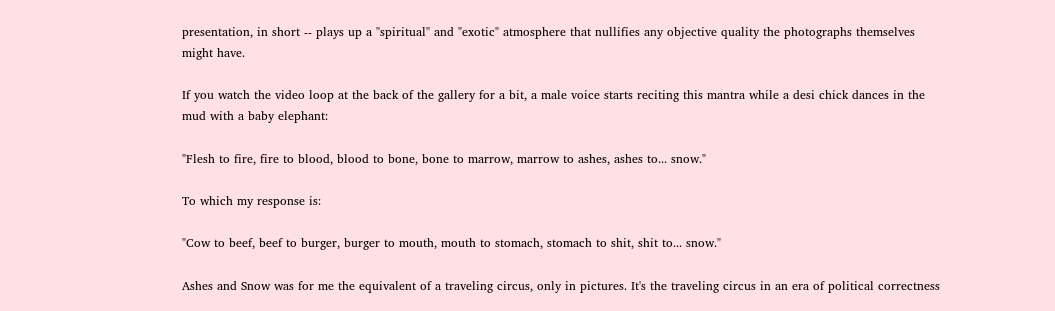presentation, in short -- plays up a "spiritual" and "exotic" atmosphere that nullifies any objective quality the photographs themselves might have.

If you watch the video loop at the back of the gallery for a bit, a male voice starts reciting this mantra while a desi chick dances in the mud with a baby elephant:

"Flesh to fire, fire to blood, blood to bone, bone to marrow, marrow to ashes, ashes to... snow."

To which my response is:

"Cow to beef, beef to burger, burger to mouth, mouth to stomach, stomach to shit, shit to... snow."

Ashes and Snow was for me the equivalent of a traveling circus, only in pictures. It's the traveling circus in an era of political correctness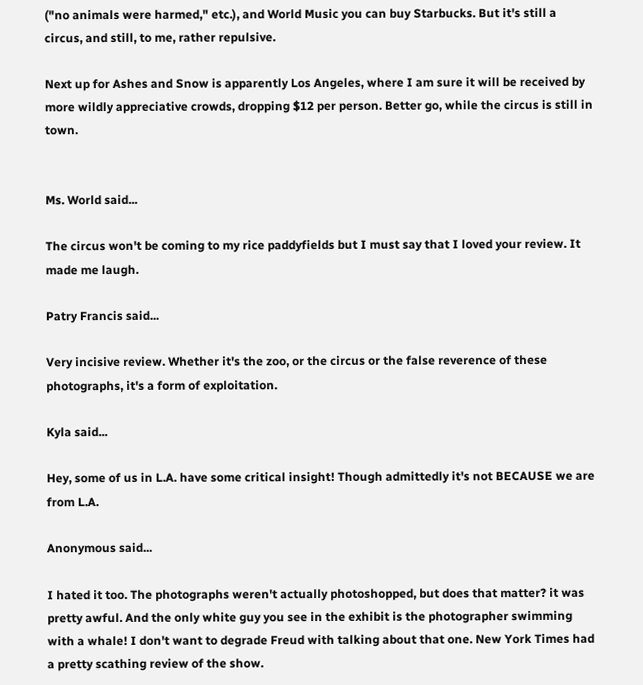("no animals were harmed," etc.), and World Music you can buy Starbucks. But it's still a circus, and still, to me, rather repulsive.

Next up for Ashes and Snow is apparently Los Angeles, where I am sure it will be received by more wildly appreciative crowds, dropping $12 per person. Better go, while the circus is still in town.


Ms. World said...

The circus won't be coming to my rice paddyfields but I must say that I loved your review. It made me laugh.

Patry Francis said...

Very incisive review. Whether it's the zoo, or the circus or the false reverence of these photographs, it's a form of exploitation.

Kyla said...

Hey, some of us in L.A. have some critical insight! Though admittedly it's not BECAUSE we are from L.A.

Anonymous said...

I hated it too. The photographs weren't actually photoshopped, but does that matter? it was pretty awful. And the only white guy you see in the exhibit is the photographer swimming with a whale! I don't want to degrade Freud with talking about that one. New York Times had a pretty scathing review of the show.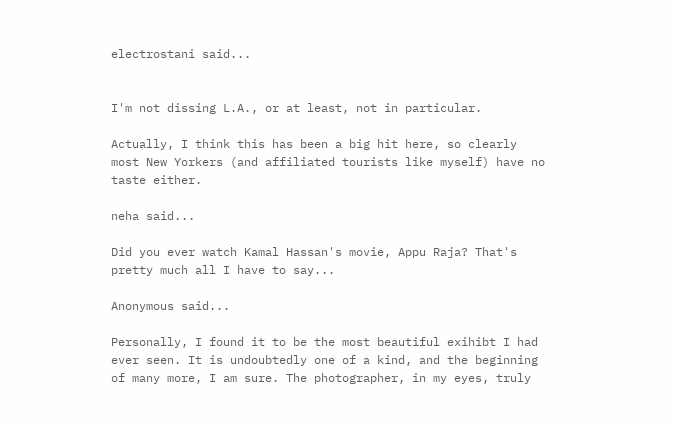electrostani said...


I'm not dissing L.A., or at least, not in particular.

Actually, I think this has been a big hit here, so clearly most New Yorkers (and affiliated tourists like myself) have no taste either.

neha said...

Did you ever watch Kamal Hassan's movie, Appu Raja? That's pretty much all I have to say...

Anonymous said...

Personally, I found it to be the most beautiful exihibt I had ever seen. It is undoubtedly one of a kind, and the beginning of many more, I am sure. The photographer, in my eyes, truly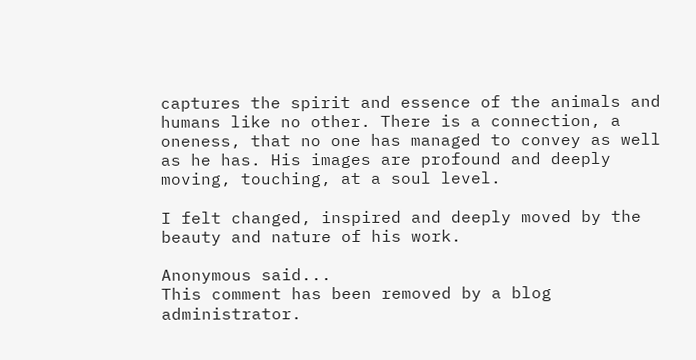captures the spirit and essence of the animals and humans like no other. There is a connection, a oneness, that no one has managed to convey as well as he has. His images are profound and deeply moving, touching, at a soul level.

I felt changed, inspired and deeply moved by the beauty and nature of his work.

Anonymous said...
This comment has been removed by a blog administrator.